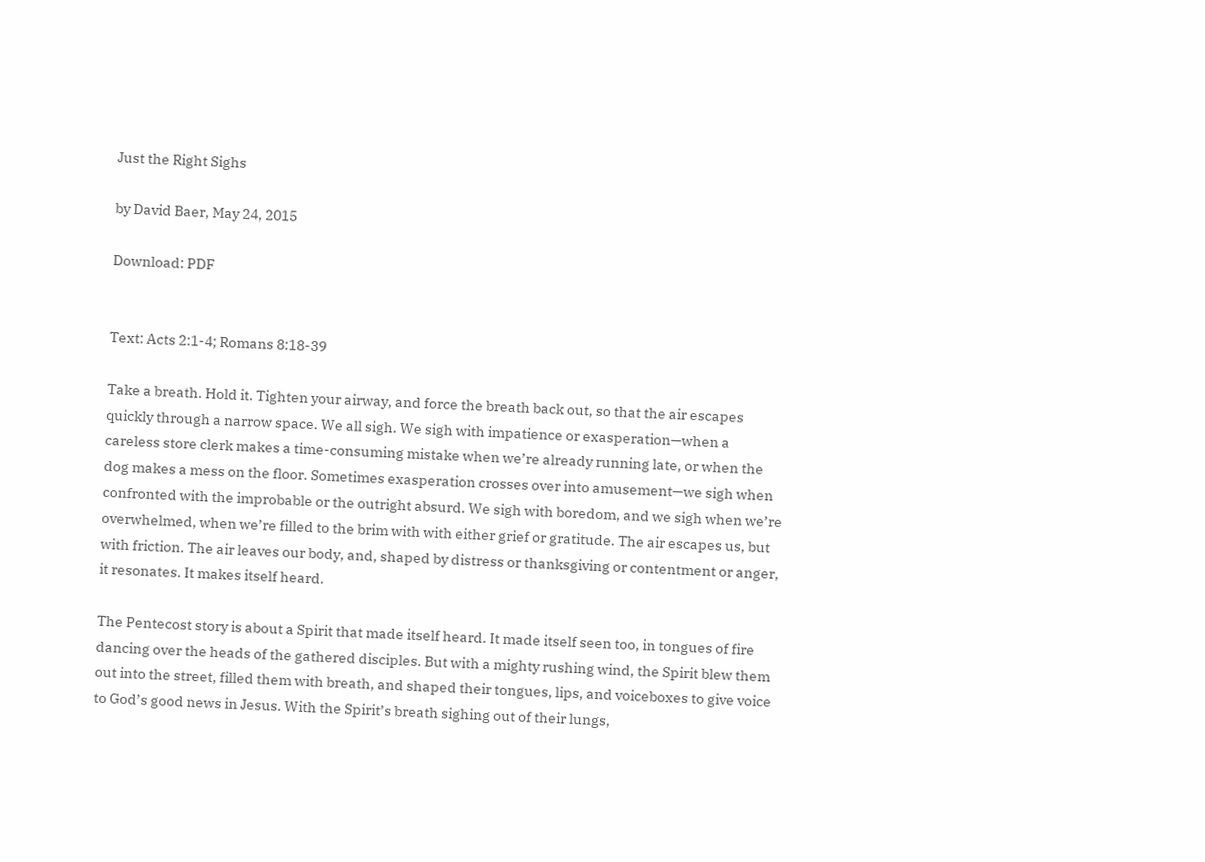Just the Right Sighs

by David Baer, May 24, 2015

Download: PDF


Text: Acts 2:1-4; Romans 8:18-39

Take a breath. Hold it. Tighten your airway, and force the breath back out, so that the air escapes quickly through a narrow space. We all sigh. We sigh with impatience or exasperation—when a careless store clerk makes a time-consuming mistake when we’re already running late, or when the dog makes a mess on the floor. Sometimes exasperation crosses over into amusement—we sigh when confronted with the improbable or the outright absurd. We sigh with boredom, and we sigh when we’re overwhelmed, when we’re filled to the brim with with either grief or gratitude. The air escapes us, but with friction. The air leaves our body, and, shaped by distress or thanksgiving or contentment or anger, it resonates. It makes itself heard.

The Pentecost story is about a Spirit that made itself heard. It made itself seen too, in tongues of fire dancing over the heads of the gathered disciples. But with a mighty rushing wind, the Spirit blew them out into the street, filled them with breath, and shaped their tongues, lips, and voiceboxes to give voice to God’s good news in Jesus. With the Spirit’s breath sighing out of their lungs,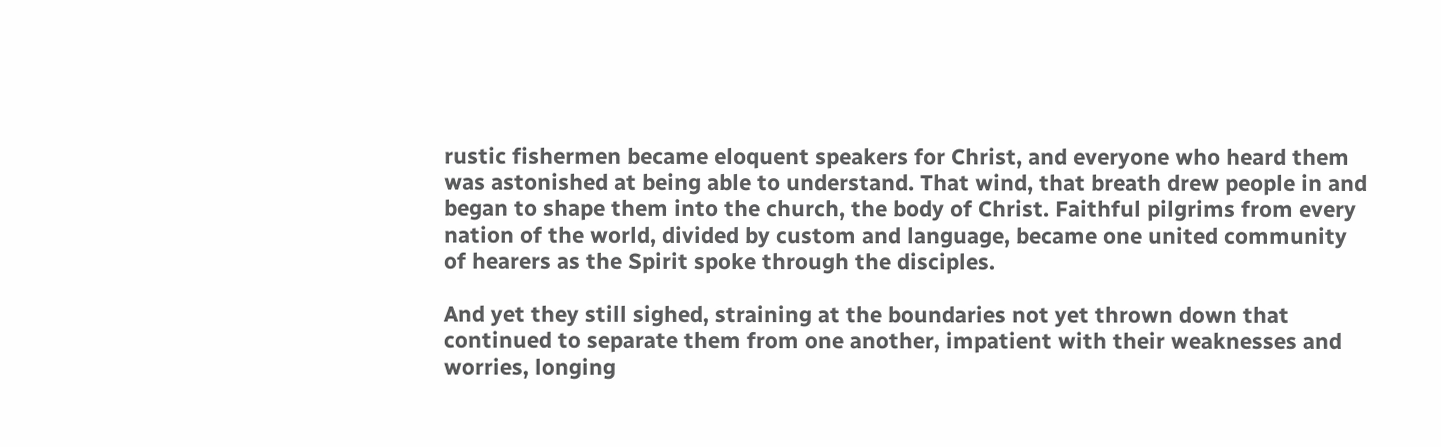rustic fishermen became eloquent speakers for Christ, and everyone who heard them was astonished at being able to understand. That wind, that breath drew people in and began to shape them into the church, the body of Christ. Faithful pilgrims from every nation of the world, divided by custom and language, became one united community of hearers as the Spirit spoke through the disciples.

And yet they still sighed, straining at the boundaries not yet thrown down that continued to separate them from one another, impatient with their weaknesses and worries, longing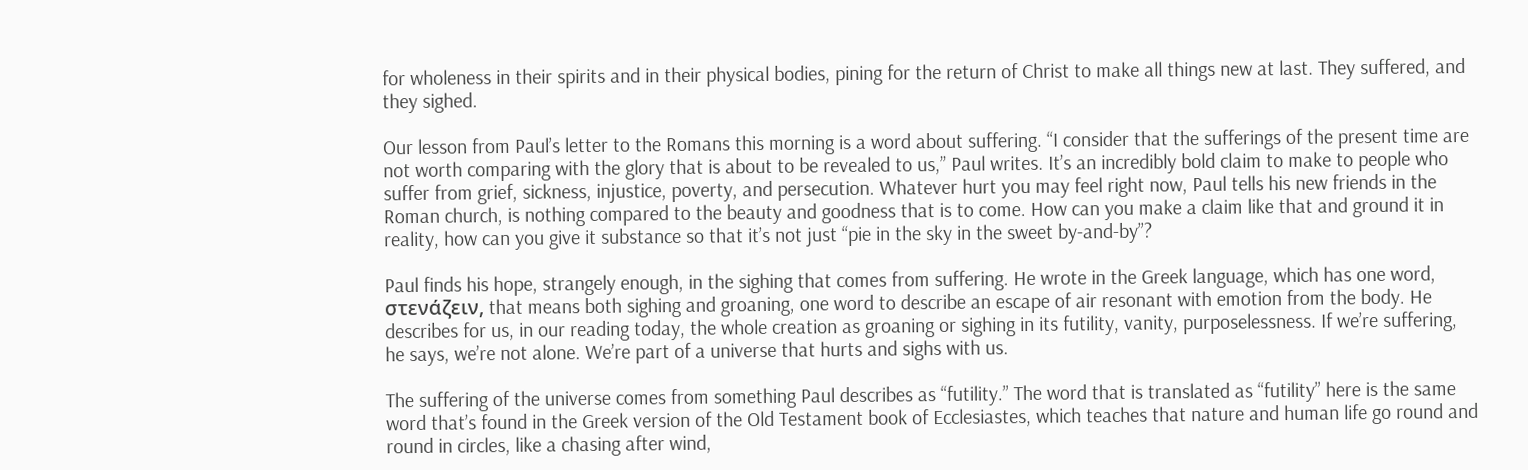for wholeness in their spirits and in their physical bodies, pining for the return of Christ to make all things new at last. They suffered, and they sighed.

Our lesson from Paul’s letter to the Romans this morning is a word about suffering. “I consider that the sufferings of the present time are not worth comparing with the glory that is about to be revealed to us,” Paul writes. It’s an incredibly bold claim to make to people who suffer from grief, sickness, injustice, poverty, and persecution. Whatever hurt you may feel right now, Paul tells his new friends in the Roman church, is nothing compared to the beauty and goodness that is to come. How can you make a claim like that and ground it in reality, how can you give it substance so that it’s not just “pie in the sky in the sweet by-and-by”?

Paul finds his hope, strangely enough, in the sighing that comes from suffering. He wrote in the Greek language, which has one word, στενάζειν, that means both sighing and groaning, one word to describe an escape of air resonant with emotion from the body. He describes for us, in our reading today, the whole creation as groaning or sighing in its futility, vanity, purposelessness. If we’re suffering, he says, we’re not alone. We’re part of a universe that hurts and sighs with us.

The suffering of the universe comes from something Paul describes as “futility.” The word that is translated as “futility” here is the same word that’s found in the Greek version of the Old Testament book of Ecclesiastes, which teaches that nature and human life go round and round in circles, like a chasing after wind,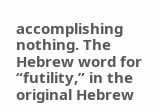accomplishing nothing. The Hebrew word for “futility,” in the original Hebrew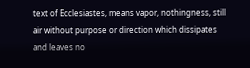text of Ecclesiastes, means vapor, nothingness, still air without purpose or direction which dissipates and leaves no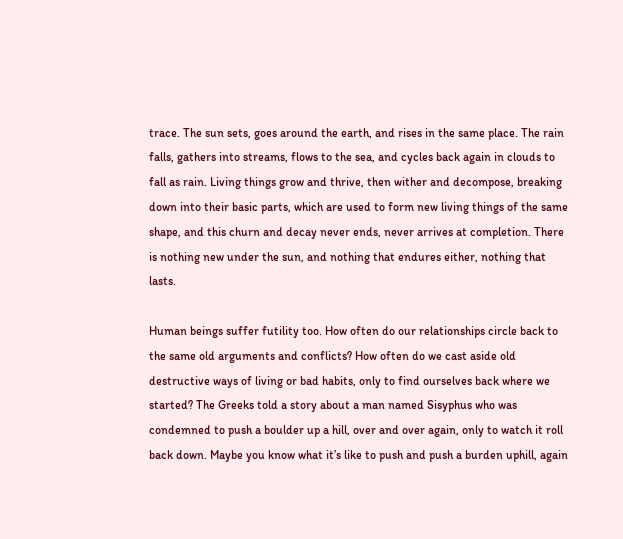trace. The sun sets, goes around the earth, and rises in the same place. The rain falls, gathers into streams, flows to the sea, and cycles back again in clouds to fall as rain. Living things grow and thrive, then wither and decompose, breaking down into their basic parts, which are used to form new living things of the same shape, and this churn and decay never ends, never arrives at completion. There is nothing new under the sun, and nothing that endures either, nothing that lasts.

Human beings suffer futility too. How often do our relationships circle back to the same old arguments and conflicts? How often do we cast aside old destructive ways of living or bad habits, only to find ourselves back where we started? The Greeks told a story about a man named Sisyphus who was condemned to push a boulder up a hill, over and over again, only to watch it roll back down. Maybe you know what it’s like to push and push a burden uphill, again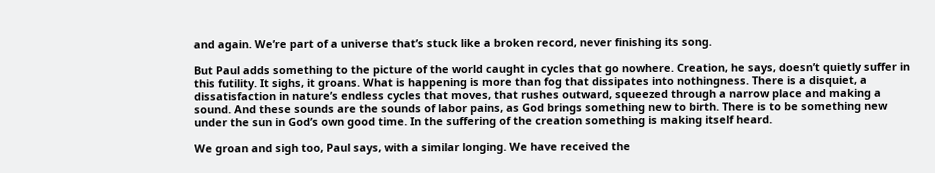and again. We’re part of a universe that’s stuck like a broken record, never finishing its song.

But Paul adds something to the picture of the world caught in cycles that go nowhere. Creation, he says, doesn’t quietly suffer in this futility. It sighs, it groans. What is happening is more than fog that dissipates into nothingness. There is a disquiet, a dissatisfaction in nature’s endless cycles that moves, that rushes outward, squeezed through a narrow place and making a sound. And these sounds are the sounds of labor pains, as God brings something new to birth. There is to be something new under the sun in God’s own good time. In the suffering of the creation something is making itself heard.

We groan and sigh too, Paul says, with a similar longing. We have received the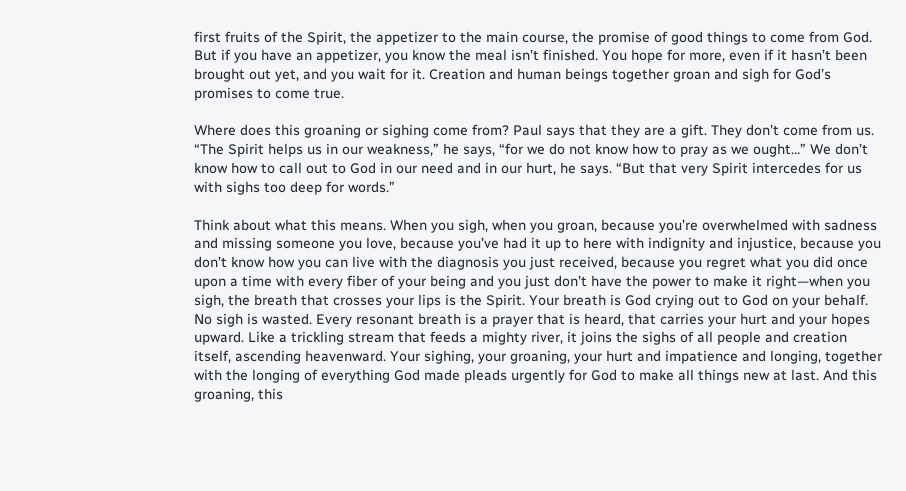first fruits of the Spirit, the appetizer to the main course, the promise of good things to come from God. But if you have an appetizer, you know the meal isn’t finished. You hope for more, even if it hasn’t been brought out yet, and you wait for it. Creation and human beings together groan and sigh for God’s promises to come true.

Where does this groaning or sighing come from? Paul says that they are a gift. They don’t come from us. “The Spirit helps us in our weakness,” he says, “for we do not know how to pray as we ought…” We don’t know how to call out to God in our need and in our hurt, he says. “But that very Spirit intercedes for us with sighs too deep for words.”

Think about what this means. When you sigh, when you groan, because you’re overwhelmed with sadness and missing someone you love, because you’ve had it up to here with indignity and injustice, because you don’t know how you can live with the diagnosis you just received, because you regret what you did once upon a time with every fiber of your being and you just don’t have the power to make it right—when you sigh, the breath that crosses your lips is the Spirit. Your breath is God crying out to God on your behalf. No sigh is wasted. Every resonant breath is a prayer that is heard, that carries your hurt and your hopes upward. Like a trickling stream that feeds a mighty river, it joins the sighs of all people and creation itself, ascending heavenward. Your sighing, your groaning, your hurt and impatience and longing, together with the longing of everything God made pleads urgently for God to make all things new at last. And this groaning, this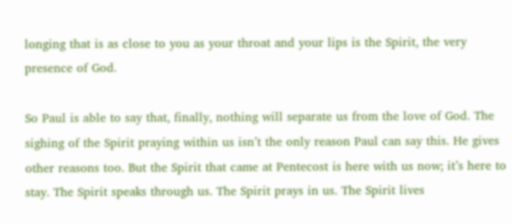longing that is as close to you as your throat and your lips is the Spirit, the very presence of God.

So Paul is able to say that, finally, nothing will separate us from the love of God. The sighing of the Spirit praying within us isn’t the only reason Paul can say this. He gives other reasons too. But the Spirit that came at Pentecost is here with us now; it’s here to stay. The Spirit speaks through us. The Spirit prays in us. The Spirit lives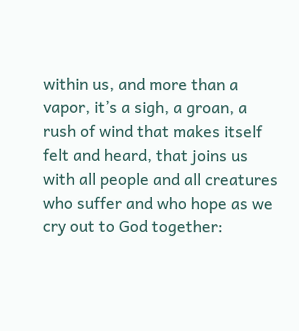within us, and more than a vapor, it’s a sigh, a groan, a rush of wind that makes itself felt and heard, that joins us with all people and all creatures who suffer and who hope as we cry out to God together: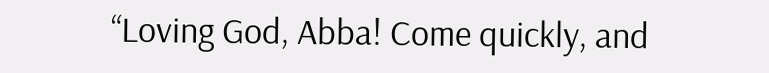“Loving God, Abba! Come quickly, and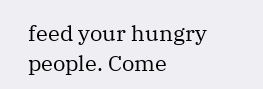feed your hungry people. Come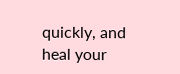quickly, and heal your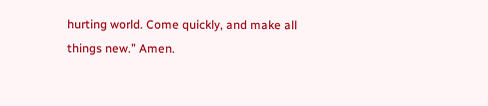hurting world. Come quickly, and make all things new.” Amen.